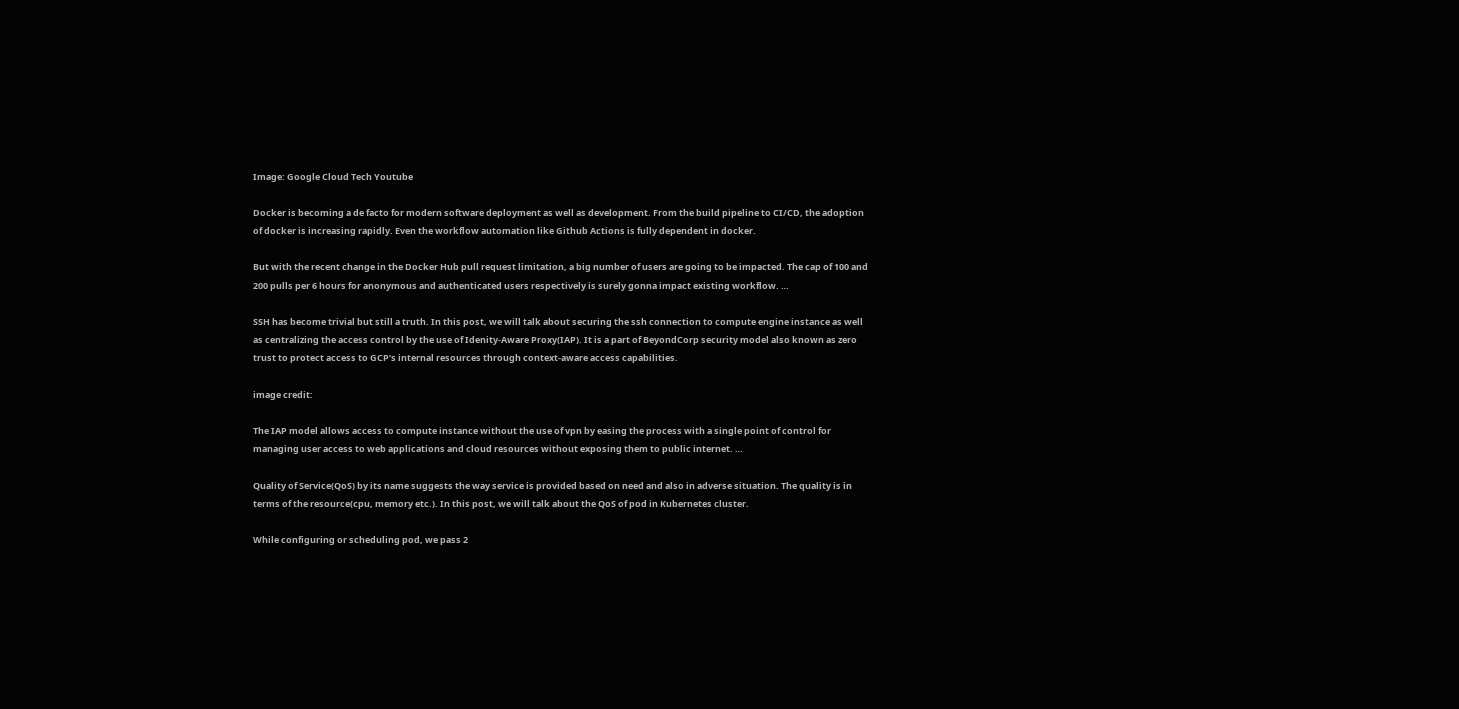Image: Google Cloud Tech Youtube

Docker is becoming a de facto for modern software deployment as well as development. From the build pipeline to CI/CD, the adoption of docker is increasing rapidly. Even the workflow automation like Github Actions is fully dependent in docker.

But with the recent change in the Docker Hub pull request limitation, a big number of users are going to be impacted. The cap of 100 and 200 pulls per 6 hours for anonymous and authenticated users respectively is surely gonna impact existing workflow. …

SSH has become trivial but still a truth. In this post, we will talk about securing the ssh connection to compute engine instance as well as centralizing the access control by the use of Idenity-Aware Proxy(IAP). It is a part of BeyondCorp security model also known as zero trust to protect access to GCP’s internal resources through context-aware access capabilities.

image credit:

The IAP model allows access to compute instance without the use of vpn by easing the process with a single point of control for managing user access to web applications and cloud resources without exposing them to public internet. …

Quality of Service(QoS) by its name suggests the way service is provided based on need and also in adverse situation. The quality is in terms of the resource(cpu, memory etc.). In this post, we will talk about the QoS of pod in Kubernetes cluster.

While configuring or scheduling pod, we pass 2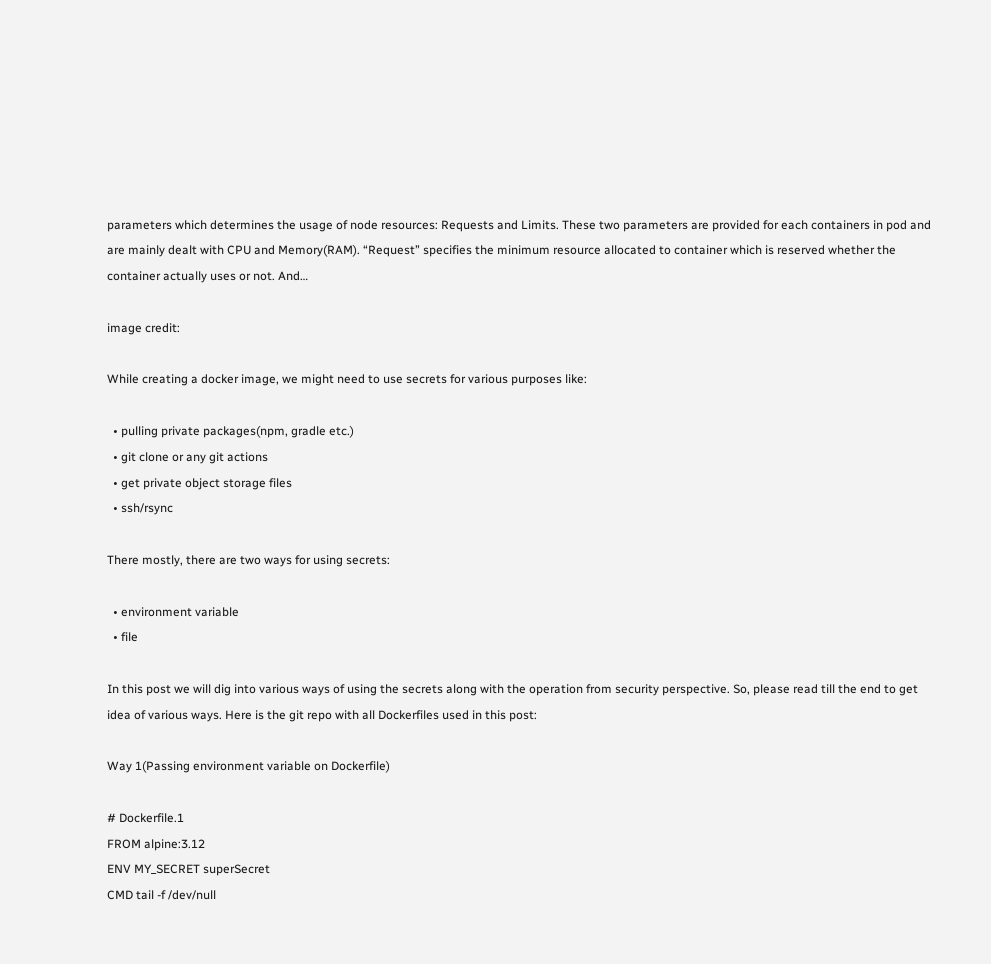parameters which determines the usage of node resources: Requests and Limits. These two parameters are provided for each containers in pod and are mainly dealt with CPU and Memory(RAM). “Request” specifies the minimum resource allocated to container which is reserved whether the container actually uses or not. And…

image credit:

While creating a docker image, we might need to use secrets for various purposes like:

  • pulling private packages(npm, gradle etc.)
  • git clone or any git actions
  • get private object storage files
  • ssh/rsync

There mostly, there are two ways for using secrets:

  • environment variable
  • file

In this post we will dig into various ways of using the secrets along with the operation from security perspective. So, please read till the end to get idea of various ways. Here is the git repo with all Dockerfiles used in this post:

Way 1(Passing environment variable on Dockerfile)

# Dockerfile.1
FROM alpine:3.12
ENV MY_SECRET superSecret
CMD tail -f /dev/null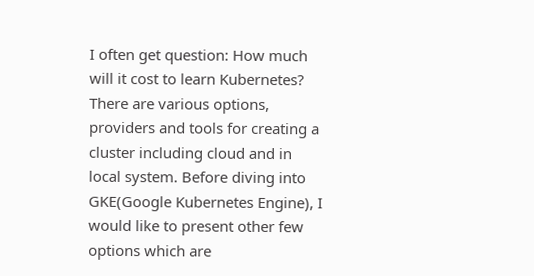I often get question: How much will it cost to learn Kubernetes? There are various options, providers and tools for creating a cluster including cloud and in local system. Before diving into GKE(Google Kubernetes Engine), I would like to present other few options which are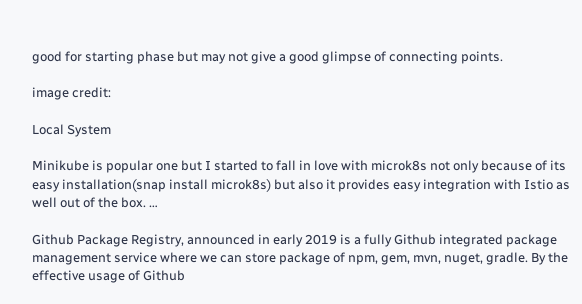good for starting phase but may not give a good glimpse of connecting points.

image credit:

Local System

Minikube is popular one but I started to fall in love with microk8s not only because of its easy installation(snap install microk8s) but also it provides easy integration with Istio as well out of the box. …

Github Package Registry, announced in early 2019 is a fully Github integrated package management service where we can store package of npm, gem, mvn, nuget, gradle. By the effective usage of Github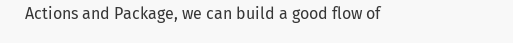Actions and Package, we can build a good flow of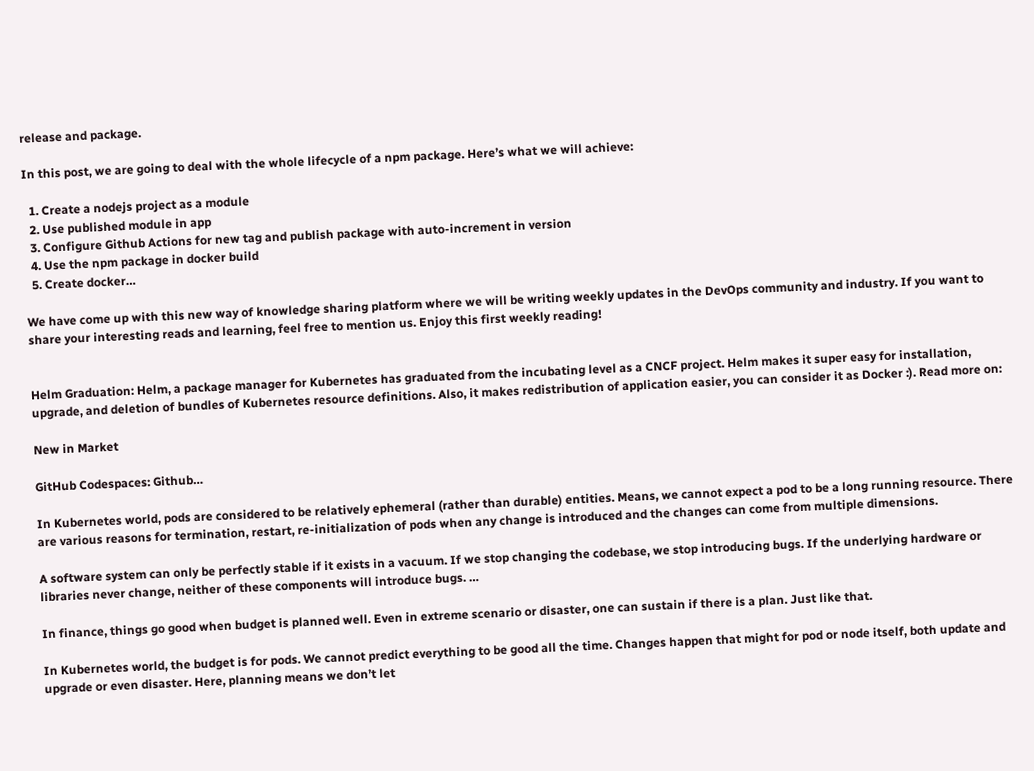release and package.

In this post, we are going to deal with the whole lifecycle of a npm package. Here’s what we will achieve:

  1. Create a nodejs project as a module
  2. Use published module in app
  3. Configure Github Actions for new tag and publish package with auto-increment in version
  4. Use the npm package in docker build
  5. Create docker…

We have come up with this new way of knowledge sharing platform where we will be writing weekly updates in the DevOps community and industry. If you want to share your interesting reads and learning, feel free to mention us. Enjoy this first weekly reading!


Helm Graduation: Helm, a package manager for Kubernetes has graduated from the incubating level as a CNCF project. Helm makes it super easy for installation, upgrade, and deletion of bundles of Kubernetes resource definitions. Also, it makes redistribution of application easier, you can consider it as Docker :). Read more on:

New in Market

GitHub Codespaces: Github…

In Kubernetes world, pods are considered to be relatively ephemeral (rather than durable) entities. Means, we cannot expect a pod to be a long running resource. There are various reasons for termination, restart, re-initialization of pods when any change is introduced and the changes can come from multiple dimensions.

A software system can only be perfectly stable if it exists in a vacuum. If we stop changing the codebase, we stop introducing bugs. If the underlying hardware or libraries never change, neither of these components will introduce bugs. …

In finance, things go good when budget is planned well. Even in extreme scenario or disaster, one can sustain if there is a plan. Just like that.

In Kubernetes world, the budget is for pods. We cannot predict everything to be good all the time. Changes happen that might for pod or node itself, both update and upgrade or even disaster. Here, planning means we don’t let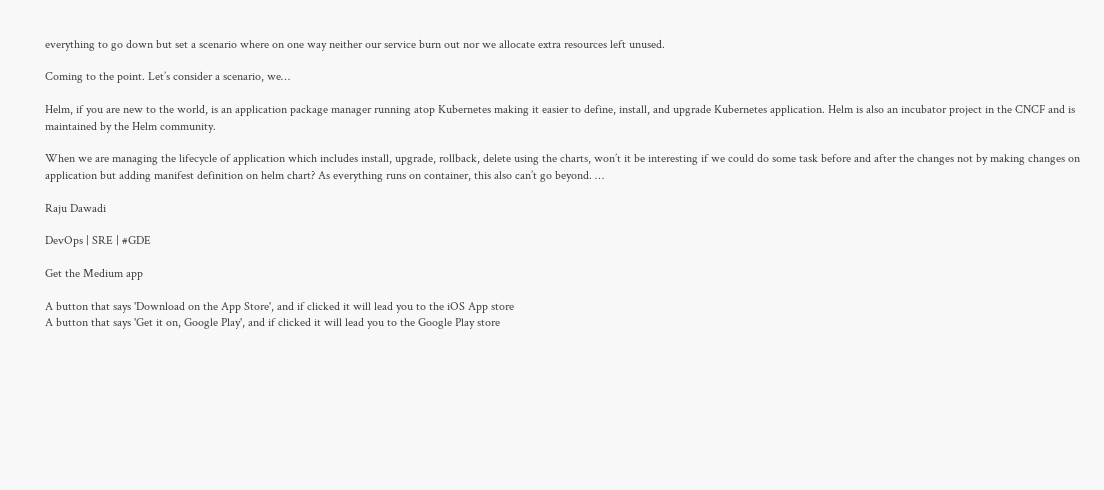everything to go down but set a scenario where on one way neither our service burn out nor we allocate extra resources left unused.

Coming to the point. Let’s consider a scenario, we…

Helm, if you are new to the world, is an application package manager running atop Kubernetes making it easier to define, install, and upgrade Kubernetes application. Helm is also an incubator project in the CNCF and is maintained by the Helm community.

When we are managing the lifecycle of application which includes install, upgrade, rollback, delete using the charts, won’t it be interesting if we could do some task before and after the changes not by making changes on application but adding manifest definition on helm chart? As everything runs on container, this also can’t go beyond. …

Raju Dawadi

DevOps | SRE | #GDE

Get the Medium app

A button that says 'Download on the App Store', and if clicked it will lead you to the iOS App store
A button that says 'Get it on, Google Play', and if clicked it will lead you to the Google Play store